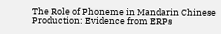The Role of Phoneme in Mandarin Chinese Production: Evidence from ERPs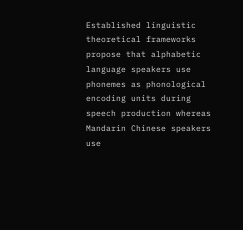Established linguistic theoretical frameworks propose that alphabetic language speakers use phonemes as phonological encoding units during speech production whereas Mandarin Chinese speakers use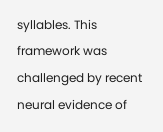syllables. This framework was challenged by recent neural evidence of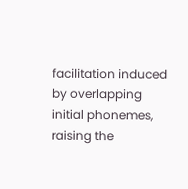facilitation induced by overlapping initial phonemes, raising the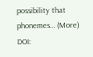possibility that phonemes… (More)
DOI: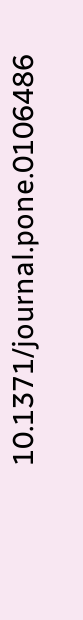10.1371/journal.pone.0106486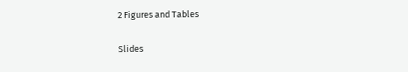2 Figures and Tables

Slides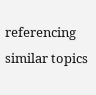referencing similar topics